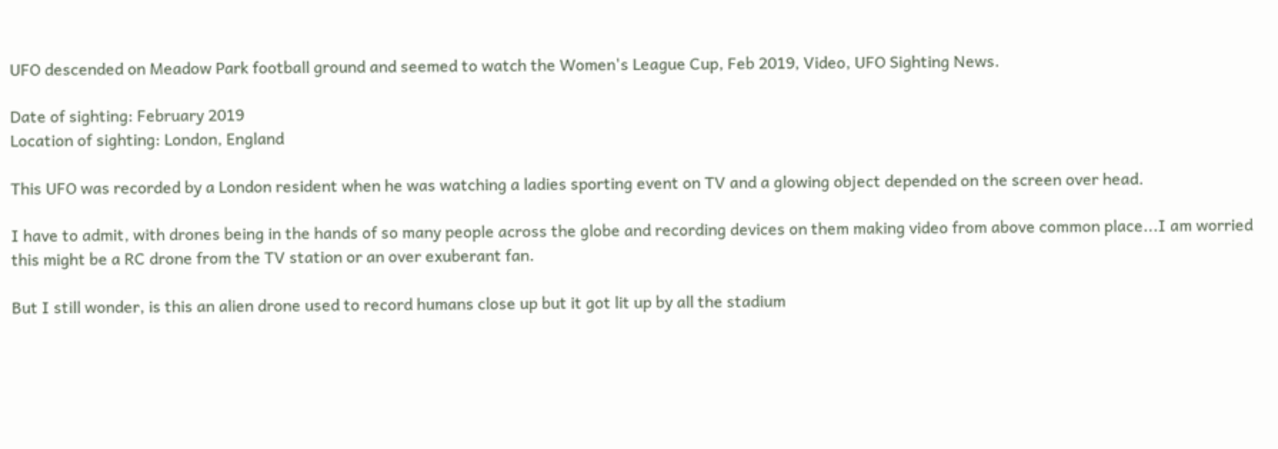UFO descended on Meadow Park football ground and seemed to watch the Women's League Cup, Feb 2019, Video, UFO Sighting News.

Date of sighting: February 2019
Location of sighting: London, England

This UFO was recorded by a London resident when he was watching a ladies sporting event on TV and a glowing object depended on the screen over head.

I have to admit, with drones being in the hands of so many people across the globe and recording devices on them making video from above common place...I am worried this might be a RC drone from the TV station or an over exuberant fan.

But I still wonder, is this an alien drone used to record humans close up but it got lit up by all the stadium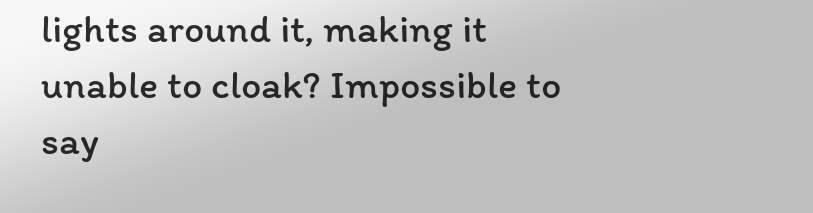lights around it, making it unable to cloak? Impossible to say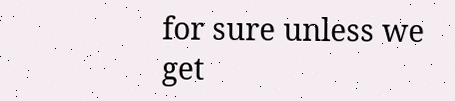for sure unless we get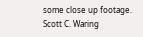some close up footage.
Scott C. Waring